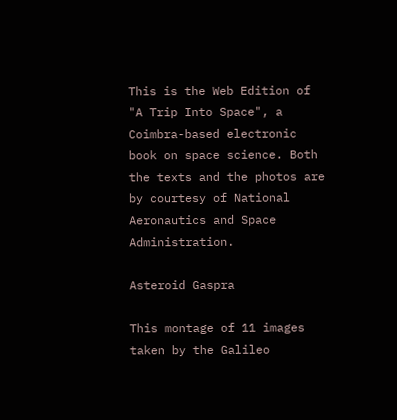This is the Web Edition of "A Trip Into Space", a Coimbra-based electronic book on space science. Both the texts and the photos are by courtesy of National Aeronautics and Space Administration.

Asteroid Gaspra

This montage of 11 images taken by the Galileo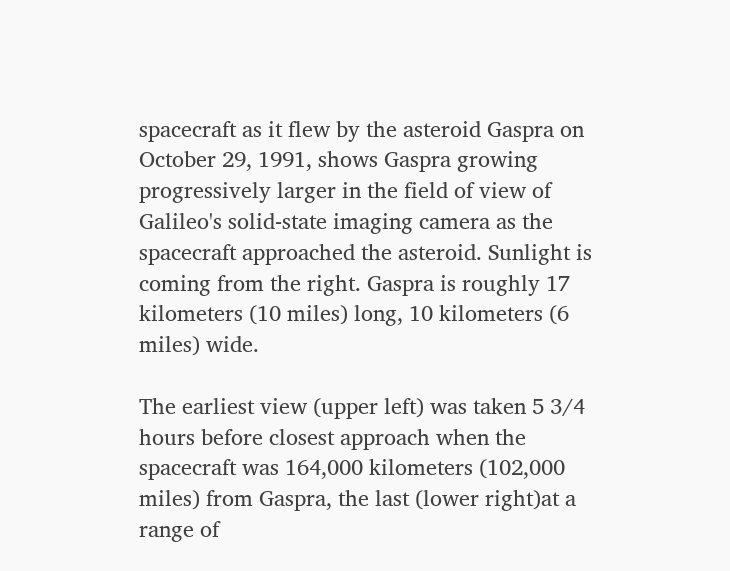spacecraft as it flew by the asteroid Gaspra on October 29, 1991, shows Gaspra growing progressively larger in the field of view of Galileo's solid-state imaging camera as the spacecraft approached the asteroid. Sunlight is coming from the right. Gaspra is roughly 17 kilometers (10 miles) long, 10 kilometers (6 miles) wide.

The earliest view (upper left) was taken 5 3/4 hours before closest approach when the spacecraft was 164,000 kilometers (102,000 miles) from Gaspra, the last (lower right)at a range of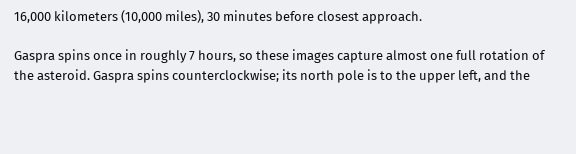16,000 kilometers (10,000 miles), 30 minutes before closest approach.

Gaspra spins once in roughly 7 hours, so these images capture almost one full rotation of the asteroid. Gaspra spins counterclockwise; its north pole is to the upper left, and the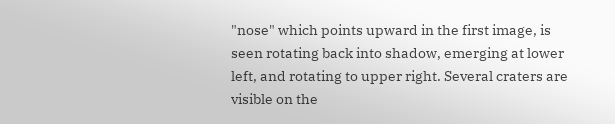"nose" which points upward in the first image, is seen rotating back into shadow, emerging at lower left, and rotating to upper right. Several craters are visible on the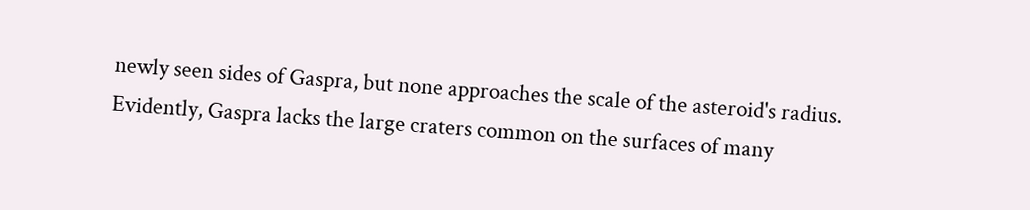newly seen sides of Gaspra, but none approaches the scale of the asteroid's radius. Evidently, Gaspra lacks the large craters common on the surfaces of many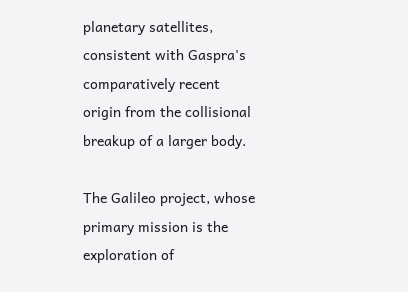planetary satellites, consistent with Gaspra's comparatively recent origin from the collisional breakup of a larger body.

The Galileo project, whose primary mission is the exploration of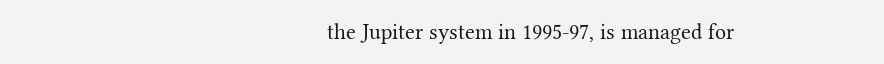the Jupiter system in 1995-97, is managed for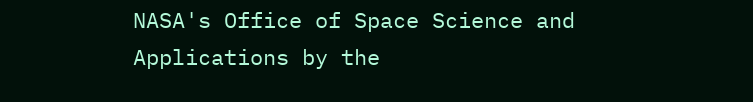NASA's Office of Space Science and Applications by the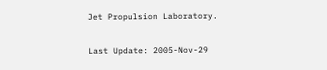Jet Propulsion Laboratory.

Last Update: 2005-Nov-29